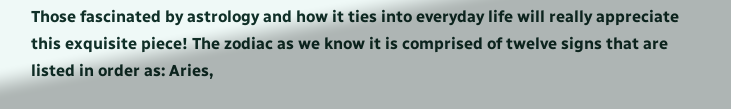Those fascinated by astrology and how it ties into everyday life will really appreciate this exquisite piece! The zodiac as we know it is comprised of twelve signs that are listed in order as: Aries,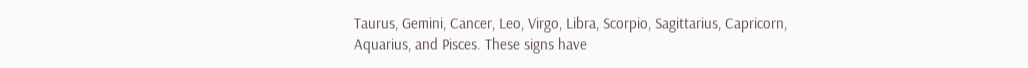Taurus, Gemini, Cancer, Leo, Virgo, Libra, Scorpio, Sagittarius, Capricorn, Aquarius, and Pisces. These signs have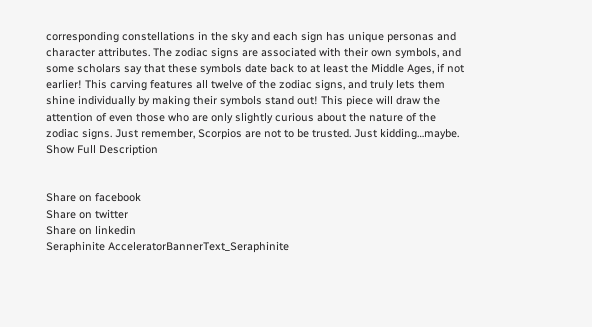corresponding constellations in the sky and each sign has unique personas and character attributes. The zodiac signs are associated with their own symbols, and some scholars say that these symbols date back to at least the Middle Ages, if not earlier! This carving features all twelve of the zodiac signs, and truly lets them shine individually by making their symbols stand out! This piece will draw the attention of even those who are only slightly curious about the nature of the zodiac signs. Just remember, Scorpios are not to be trusted. Just kidding…maybe.
Show Full Description


Share on facebook
Share on twitter
Share on linkedin
Seraphinite AcceleratorBannerText_Seraphinite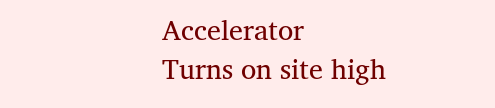Accelerator
Turns on site high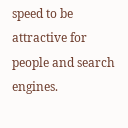speed to be attractive for people and search engines.